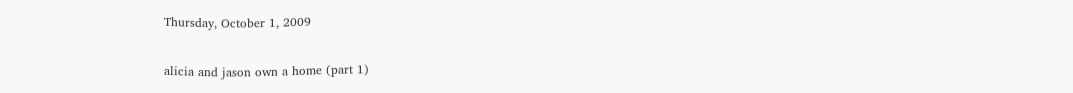Thursday, October 1, 2009

alicia and jason own a home (part 1)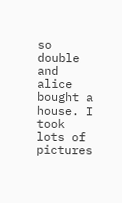so double and alice bought a house. I took lots of pictures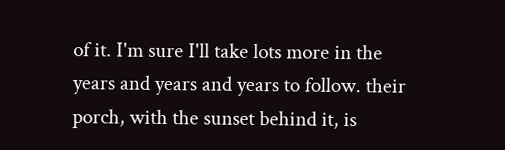of it. I'm sure I'll take lots more in the years and years and years to follow. their porch, with the sunset behind it, is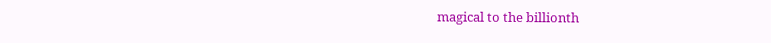magical to the billionth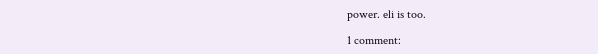power. eli is too.

1 comment: